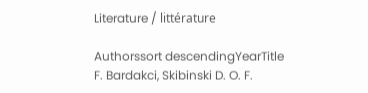Literature / littérature

Authorssort descendingYearTitle
F. Bardakci, Skibinski D. O. F.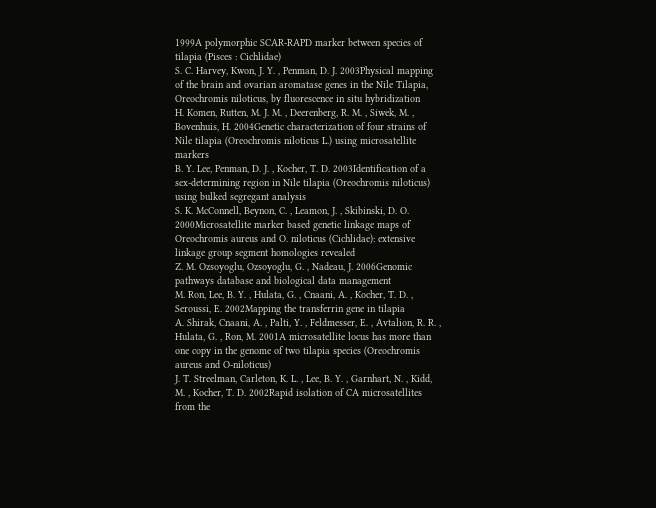1999A polymorphic SCAR-RAPD marker between species of tilapia (Pisces : Cichlidae)
S. C. Harvey, Kwon, J. Y. , Penman, D. J. 2003Physical mapping of the brain and ovarian aromatase genes in the Nile Tilapia, Oreochromis niloticus, by fluorescence in situ hybridization
H. Komen, Rutten, M. J. M. , Deerenberg, R. M. , Siwek, M. , Bovenhuis, H. 2004Genetic characterization of four strains of Nile tilapia (Oreochromis niloticus L.) using microsatellite markers
B. Y. Lee, Penman, D. J. , Kocher, T. D. 2003Identification of a sex-determining region in Nile tilapia (Oreochromis niloticus) using bulked segregant analysis
S. K. McConnell, Beynon, C. , Leamon, J. , Skibinski, D. O. 2000Microsatellite marker based genetic linkage maps of Oreochromis aureus and O. niloticus (Cichlidae): extensive linkage group segment homologies revealed
Z. M. Ozsoyoglu, Ozsoyoglu, G. , Nadeau, J. 2006Genomic pathways database and biological data management
M. Ron, Lee, B. Y. , Hulata, G. , Cnaani, A. , Kocher, T. D. , Seroussi, E. 2002Mapping the transferrin gene in tilapia
A. Shirak, Cnaani, A. , Palti, Y. , Feldmesser, E. , Avtalion, R. R. , Hulata, G. , Ron, M. 2001A microsatellite locus has more than one copy in the genome of two tilapia species (Oreochromis aureus and O-niloticus)
J. T. Streelman, Carleton, K. L. , Lee, B. Y. , Garnhart, N. , Kidd, M. , Kocher, T. D. 2002Rapid isolation of CA microsatellites from the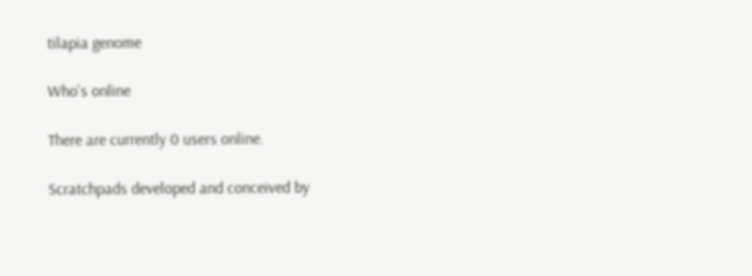tilapia genome

Who's online

There are currently 0 users online.

Scratchpads developed and conceived by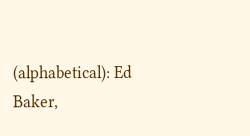(alphabetical): Ed Baker,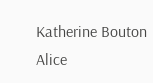Katherine Bouton Alice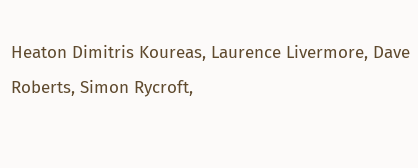Heaton Dimitris Koureas, Laurence Livermore, Dave Roberts, Simon Rycroft,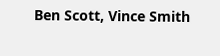Ben Scott, Vince Smith